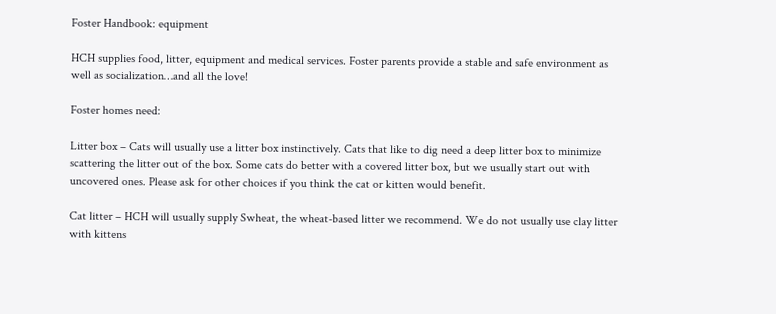Foster Handbook: equipment

HCH supplies food, litter, equipment and medical services. Foster parents provide a stable and safe environment as well as socialization…and all the love!

Foster homes need:

Litter box – Cats will usually use a litter box instinctively. Cats that like to dig need a deep litter box to minimize scattering the litter out of the box. Some cats do better with a covered litter box, but we usually start out with uncovered ones. Please ask for other choices if you think the cat or kitten would benefit.

Cat litter – HCH will usually supply Swheat, the wheat-based litter we recommend. We do not usually use clay litter with kittens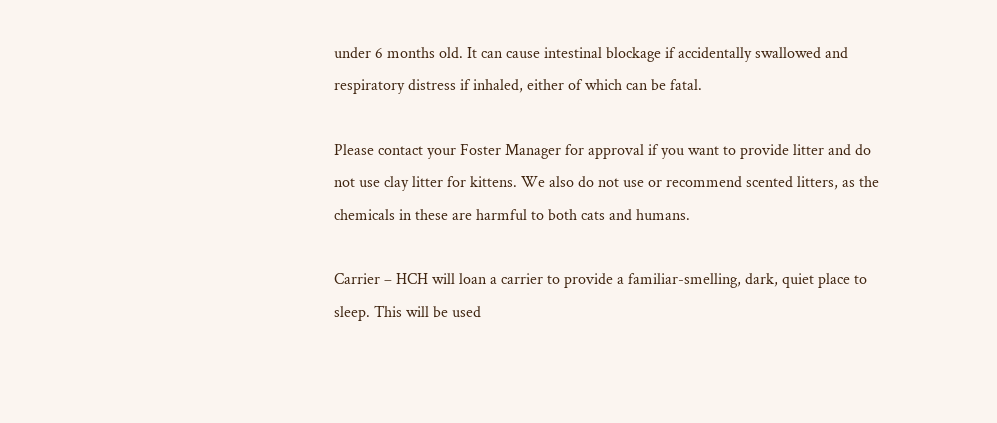under 6 months old. It can cause intestinal blockage if accidentally swallowed and respiratory distress if inhaled, either of which can be fatal.

Please contact your Foster Manager for approval if you want to provide litter and do not use clay litter for kittens. We also do not use or recommend scented litters, as the chemicals in these are harmful to both cats and humans.

Carrier – HCH will loan a carrier to provide a familiar-smelling, dark, quiet place to sleep. This will be used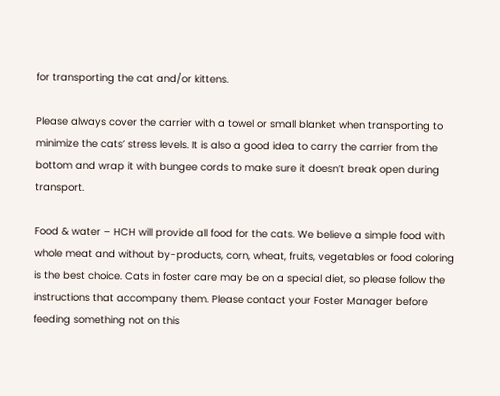for transporting the cat and/or kittens.

Please always cover the carrier with a towel or small blanket when transporting to minimize the cats’ stress levels. It is also a good idea to carry the carrier from the bottom and wrap it with bungee cords to make sure it doesn’t break open during transport.

Food & water – HCH will provide all food for the cats. We believe a simple food with whole meat and without by-products, corn, wheat, fruits, vegetables or food coloring is the best choice. Cats in foster care may be on a special diet, so please follow the instructions that accompany them. Please contact your Foster Manager before feeding something not on this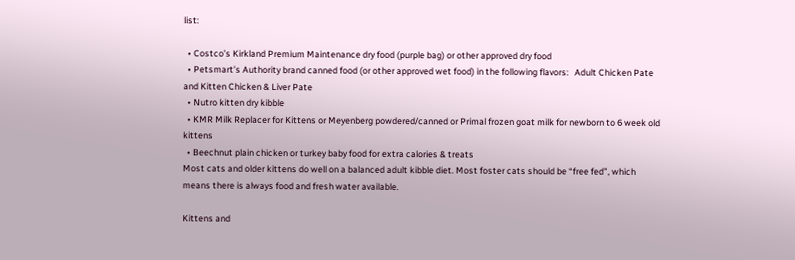list:

  • Costco’s Kirkland Premium Maintenance dry food (purple bag) or other approved dry food
  • Petsmart’s Authority brand canned food (or other approved wet food) in the following flavors:   Adult Chicken Pate and Kitten Chicken & Liver Pate
  • Nutro kitten dry kibble
  • KMR Milk Replacer for Kittens or Meyenberg powdered/canned or Primal frozen goat milk for newborn to 6 week old kittens
  • Beechnut plain chicken or turkey baby food for extra calories & treats
Most cats and older kittens do well on a balanced adult kibble diet. Most foster cats should be “free fed”, which means there is always food and fresh water available.

Kittens and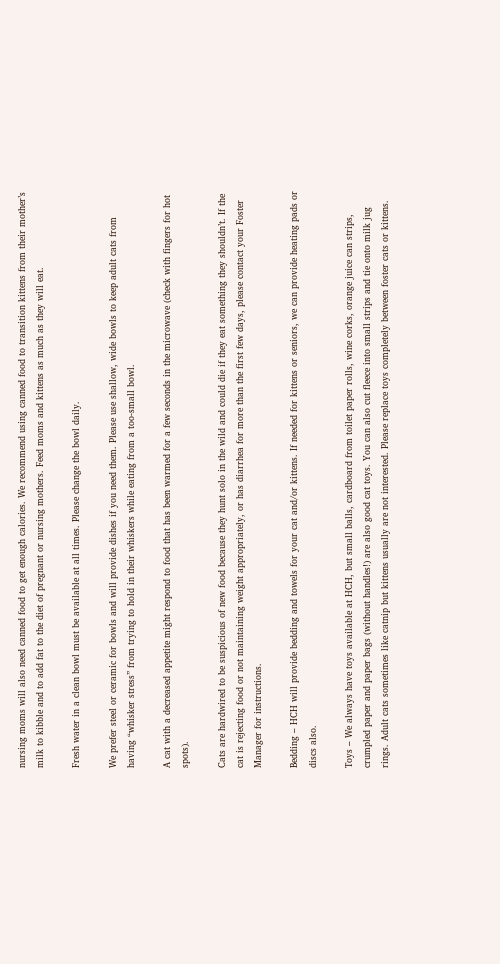nursing moms will also need canned food to get enough calories. We recommend using canned food to transition kittens from their mother’s milk to kibble and to add fat to the diet of pregnant or nursing mothers. Feed moms and kittens as much as they will eat.

Fresh water in a clean bowl must be available at all times. Please change the bowl daily.

We prefer steel or ceramic for bowls and will provide dishes if you need them. Please use shallow, wide bowls to keep adult cats from having “whisker stress” from trying to hold in their whiskers while eating from a too-small bowl.

A cat with a decreased appetite might respond to food that has been warmed for a few seconds in the microwave (check with fingers for hot spots).

Cats are hardwired to be suspicious of new food because they hunt solo in the wild and could die if they eat something they shouldn’t. If the cat is rejecting food or not maintaining weight appropriately, or has diarrhea for more than the first few days, please contact your Foster Manager for instructions.

Bedding – HCH will provide bedding and towels for your cat and/or kittens. If needed for kittens or seniors, we can provide heating pads or discs also.

Toys – We always have toys available at HCH, but small balls, cardboard from toilet paper rolls, wine corks, orange juice can strips, crumpled paper and paper bags (without handles!) are also good cat toys. You can also cut fleece into small strips and tie onto milk jug rings. Adult cats sometimes like catnip but kittens usually are not interested. Please replace toys completely between foster cats or kittens.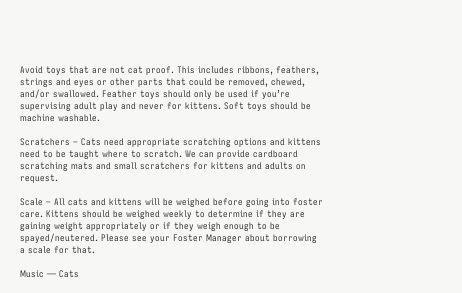Avoid toys that are not cat proof. This includes ribbons, feathers, strings and eyes or other parts that could be removed, chewed, and/or swallowed. Feather toys should only be used if you’re supervising adult play and never for kittens. Soft toys should be machine washable.

Scratchers – Cats need appropriate scratching options and kittens need to be taught where to scratch. We can provide cardboard scratching mats and small scratchers for kittens and adults on request.

Scale – All cats and kittens will be weighed before going into foster care. Kittens should be weighed weekly to determine if they are gaining weight appropriately or if they weigh enough to be spayed/neutered. Please see your Foster Manager about borrowing a scale for that.

Music — Cats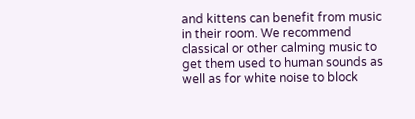and kittens can benefit from music in their room. We recommend classical or other calming music to get them used to human sounds as well as for white noise to block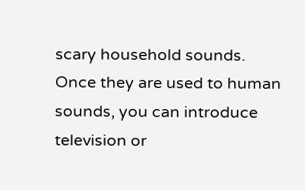scary household sounds. Once they are used to human sounds, you can introduce television or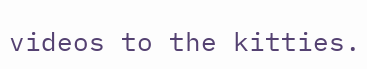videos to the kitties.